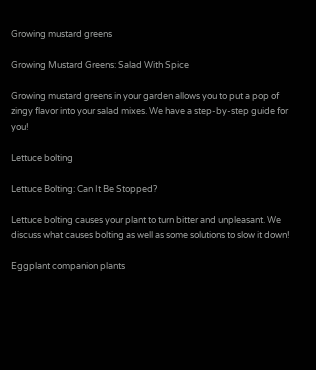Growing mustard greens

Growing Mustard Greens: Salad With Spice

Growing mustard greens in your garden allows you to put a pop of zingy flavor into your salad mixes. We have a step-by-step guide for you!

Lettuce bolting

Lettuce Bolting: Can It Be Stopped?

Lettuce bolting causes your plant to turn bitter and unpleasant. We discuss what causes bolting as well as some solutions to slow it down!

Eggplant companion plants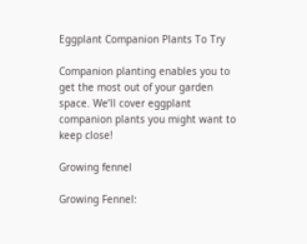Eggplant Companion Plants To Try

Companion planting enables you to get the most out of your garden space. We’ll cover eggplant companion plants you might want to keep close!

Growing fennel

Growing Fennel: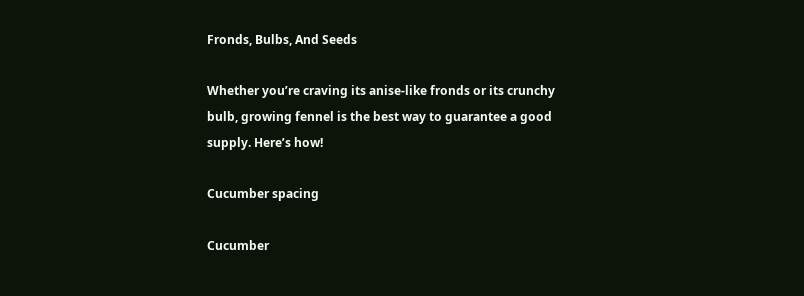Fronds, Bulbs, And Seeds

Whether you’re craving its anise-like fronds or its crunchy bulb, growing fennel is the best way to guarantee a good supply. Here’s how!

Cucumber spacing

Cucumber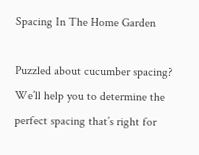Spacing In The Home Garden

Puzzled about cucumber spacing? We’ll help you to determine the perfect spacing that’s right for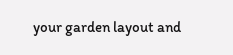your garden layout and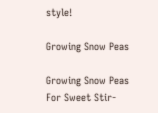style!

Growing Snow Peas

Growing Snow Peas For Sweet Stir-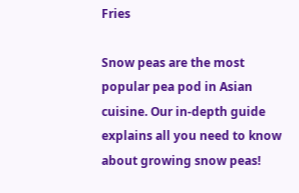Fries

Snow peas are the most popular pea pod in Asian cuisine. Our in-depth guide explains all you need to know about growing snow peas!